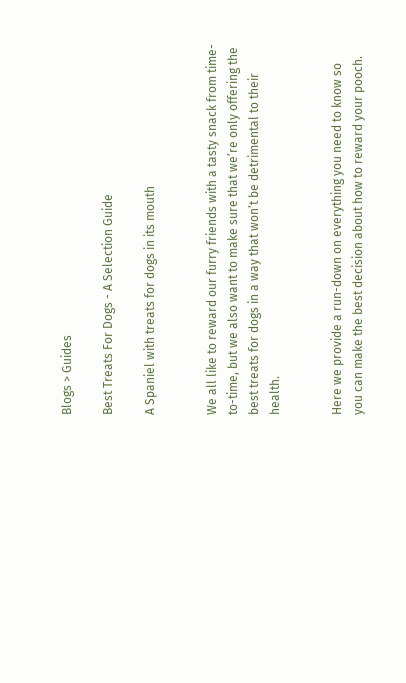Blogs > Guides

Best Treats For Dogs - A Selection Guide

A Spaniel with treats for dogs in its mouth


We all like to reward our furry friends with a tasty snack from time-to-time, but we also want to make sure that we’re only offering the best treats for dogs in a way that won’t be detrimental to their health.


Here we provide a run-down on everything you need to know so you can make the best decision about how to reward your pooch.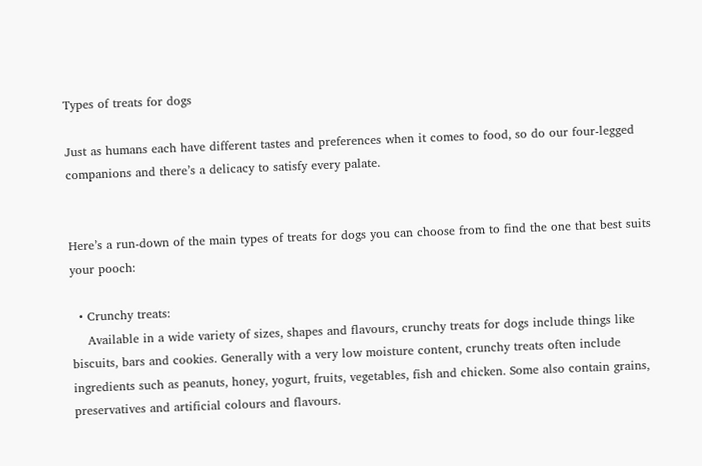Types of treats for dogs

Just as humans each have different tastes and preferences when it comes to food, so do our four-legged companions and there’s a delicacy to satisfy every palate.


Here’s a run-down of the main types of treats for dogs you can choose from to find the one that best suits your pooch:

  • Crunchy treats:
    Available in a wide variety of sizes, shapes and flavours, crunchy treats for dogs include things like biscuits, bars and cookies. Generally with a very low moisture content, crunchy treats often include ingredients such as peanuts, honey, yogurt, fruits, vegetables, fish and chicken. Some also contain grains, preservatives and artificial colours and flavours.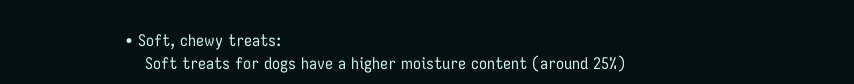• Soft, chewy treats:
    Soft treats for dogs have a higher moisture content (around 25%)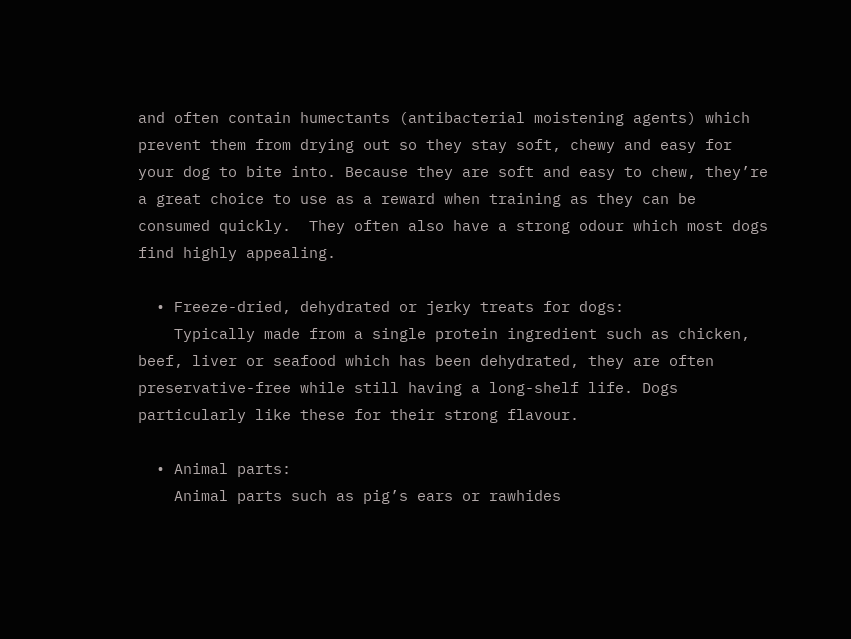and often contain humectants (antibacterial moistening agents) which prevent them from drying out so they stay soft, chewy and easy for your dog to bite into. Because they are soft and easy to chew, they’re a great choice to use as a reward when training as they can be consumed quickly.  They often also have a strong odour which most dogs find highly appealing.

  • Freeze-dried, dehydrated or jerky treats for dogs:
    Typically made from a single protein ingredient such as chicken, beef, liver or seafood which has been dehydrated, they are often preservative-free while still having a long-shelf life. Dogs particularly like these for their strong flavour.

  • Animal parts:
    Animal parts such as pig’s ears or rawhides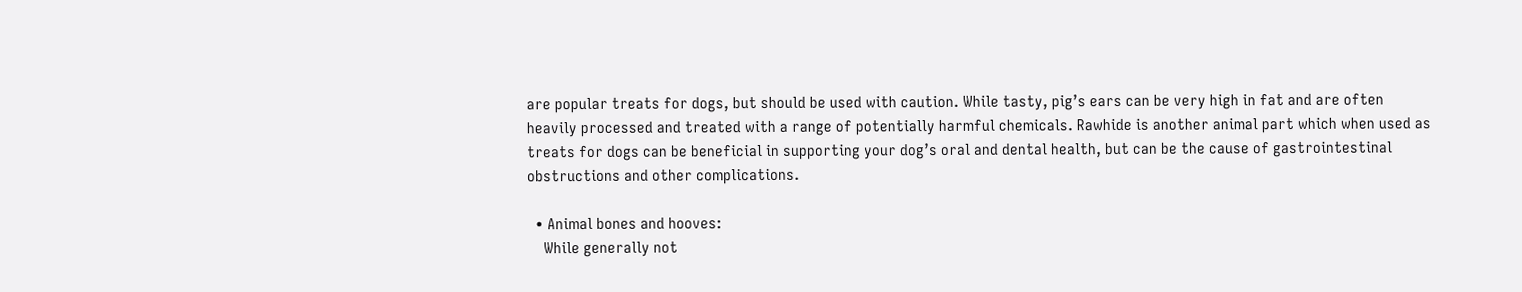are popular treats for dogs, but should be used with caution. While tasty, pig’s ears can be very high in fat and are often heavily processed and treated with a range of potentially harmful chemicals. Rawhide is another animal part which when used as treats for dogs can be beneficial in supporting your dog’s oral and dental health, but can be the cause of gastrointestinal obstructions and other complications.

  • Animal bones and hooves:
    While generally not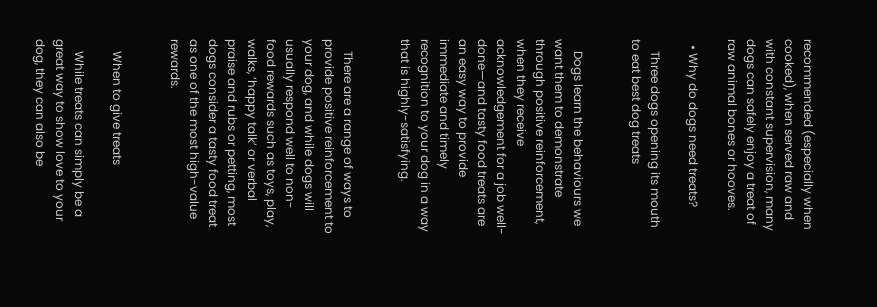recommended (especially when cooked), when served raw and with constant supervision, many dogs can safely enjoy a treat of raw animal bones or hooves.

  • Why do dogs need treats?

    Three dogs opening its mouth to eat best dog treats


    Dogs learn the behaviours we want them to demonstrate through positive reinforcement, when they receive acknowledgement for a job well-done—and tasty food treats are an easy way to provide immediate and timely recognition to your dog in a way that is highly-satisfying.


    There are a range of ways to provide positive reinforcement to your dog, and while dogs will usually respond well to non-food rewards such as toys, play, walks, ‘happy talk’ or verbal praise and rubs or petting, most dogs consider a tasty food treat as one of the most high-value rewards.


    When to give treats

    While treats can simply be a great way to show love to your dog, they can also be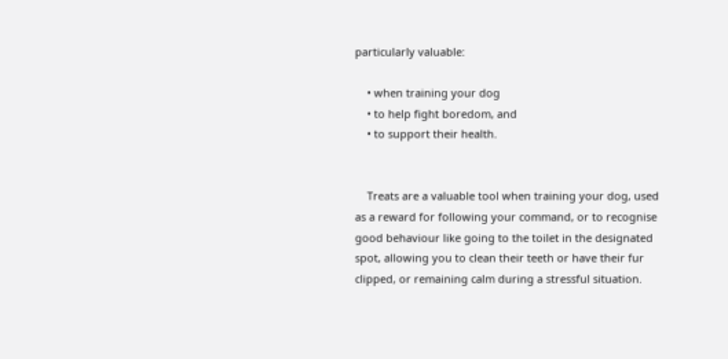particularly valuable:

    • when training your dog
    • to help fight boredom, and
    • to support their health.


    Treats are a valuable tool when training your dog, used as a reward for following your command, or to recognise good behaviour like going to the toilet in the designated spot, allowing you to clean their teeth or have their fur clipped, or remaining calm during a stressful situation.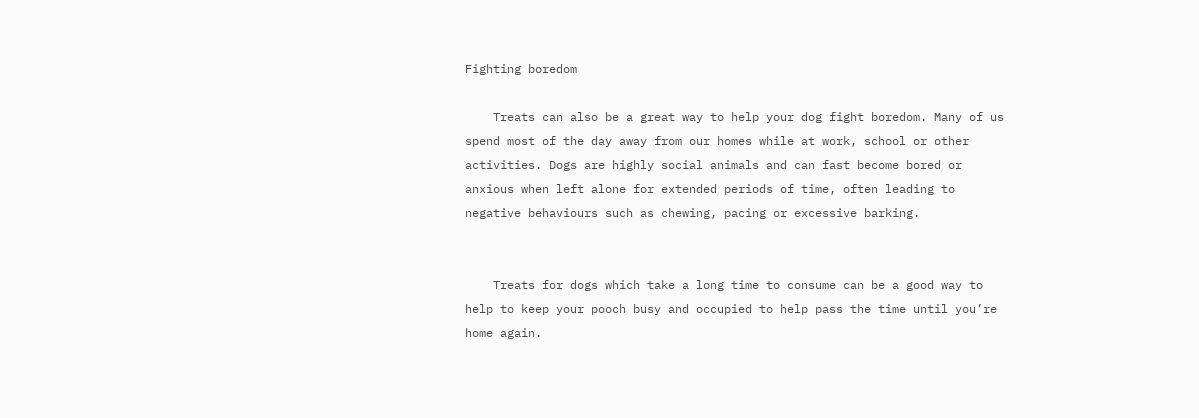Fighting boredom

    Treats can also be a great way to help your dog fight boredom. Many of us spend most of the day away from our homes while at work, school or other activities. Dogs are highly social animals and can fast become bored or anxious when left alone for extended periods of time, often leading to negative behaviours such as chewing, pacing or excessive barking.


    Treats for dogs which take a long time to consume can be a good way to help to keep your pooch busy and occupied to help pass the time until you’re home again.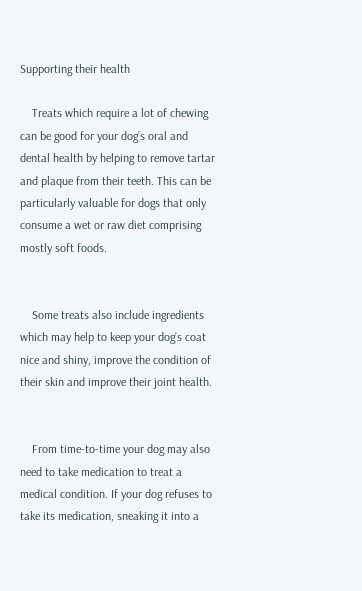Supporting their health

    Treats which require a lot of chewing can be good for your dog’s oral and dental health by helping to remove tartar and plaque from their teeth. This can be particularly valuable for dogs that only consume a wet or raw diet comprising mostly soft foods.


    Some treats also include ingredients which may help to keep your dog’s coat nice and shiny, improve the condition of their skin and improve their joint health.


    From time-to-time your dog may also need to take medication to treat a medical condition. If your dog refuses to take its medication, sneaking it into a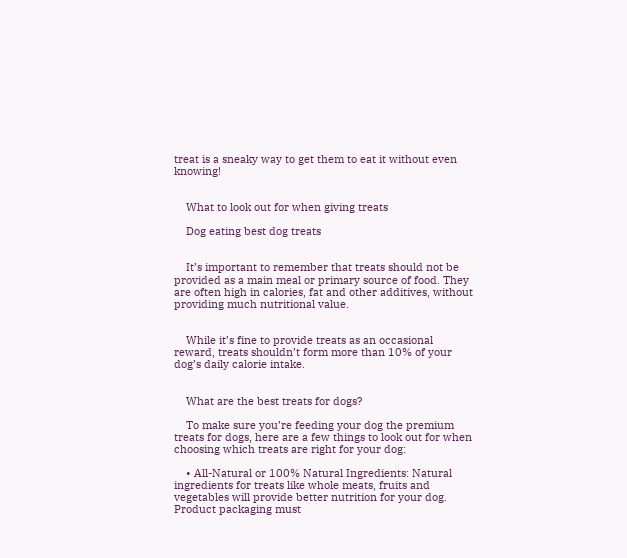treat is a sneaky way to get them to eat it without even knowing!


    What to look out for when giving treats

    Dog eating best dog treats


    It’s important to remember that treats should not be provided as a main meal or primary source of food. They are often high in calories, fat and other additives, without providing much nutritional value.


    While it’s fine to provide treats as an occasional reward, treats shouldn’t form more than 10% of your dog’s daily calorie intake.


    What are the best treats for dogs?

    To make sure you’re feeding your dog the premium treats for dogs, here are a few things to look out for when choosing which treats are right for your dog:

    • All-Natural or 100% Natural Ingredients: Natural ingredients for treats like whole meats, fruits and vegetables will provide better nutrition for your dog. Product packaging must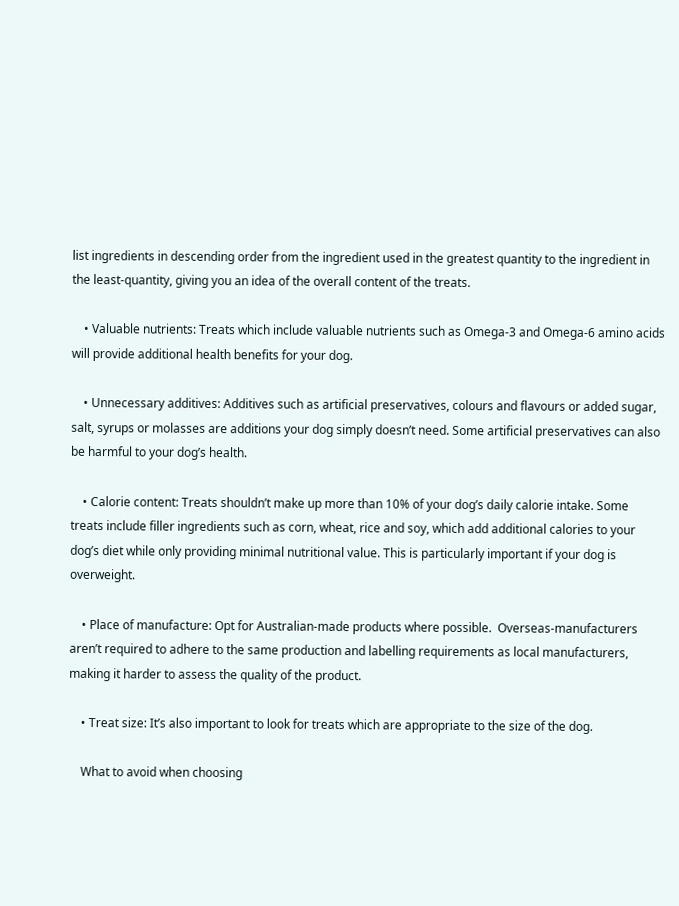list ingredients in descending order from the ingredient used in the greatest quantity to the ingredient in the least-quantity, giving you an idea of the overall content of the treats.

    • Valuable nutrients: Treats which include valuable nutrients such as Omega-3 and Omega-6 amino acids will provide additional health benefits for your dog.

    • Unnecessary additives: Additives such as artificial preservatives, colours and flavours or added sugar, salt, syrups or molasses are additions your dog simply doesn’t need. Some artificial preservatives can also be harmful to your dog’s health.

    • Calorie content: Treats shouldn’t make up more than 10% of your dog’s daily calorie intake. Some treats include filler ingredients such as corn, wheat, rice and soy, which add additional calories to your dog’s diet while only providing minimal nutritional value. This is particularly important if your dog is overweight.

    • Place of manufacture: Opt for Australian-made products where possible.  Overseas-manufacturers aren’t required to adhere to the same production and labelling requirements as local manufacturers, making it harder to assess the quality of the product.

    • Treat size: It’s also important to look for treats which are appropriate to the size of the dog.

    What to avoid when choosing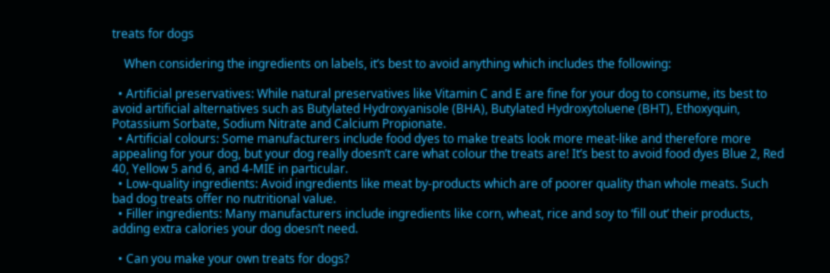treats for dogs

    When considering the ingredients on labels, it’s best to avoid anything which includes the following:

  • Artificial preservatives: While natural preservatives like Vitamin C and E are fine for your dog to consume, its best to avoid artificial alternatives such as Butylated Hydroxyanisole (BHA), Butylated Hydroxytoluene (BHT), Ethoxyquin, Potassium Sorbate, Sodium Nitrate and Calcium Propionate.
  • Artificial colours: Some manufacturers include food dyes to make treats look more meat-like and therefore more appealing for your dog, but your dog really doesn’t care what colour the treats are! It’s best to avoid food dyes Blue 2, Red 40, Yellow 5 and 6, and 4-MIE in particular.
  • Low-quality ingredients: Avoid ingredients like meat by-products which are of poorer quality than whole meats. Such bad dog treats offer no nutritional value.
  • Filler ingredients: Many manufacturers include ingredients like corn, wheat, rice and soy to ‘fill out’ their products, adding extra calories your dog doesn’t need.

  • Can you make your own treats for dogs?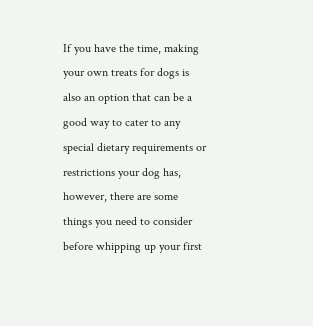If you have the time, making your own treats for dogs is also an option that can be a good way to cater to any special dietary requirements or restrictions your dog has, however, there are some things you need to consider before whipping up your first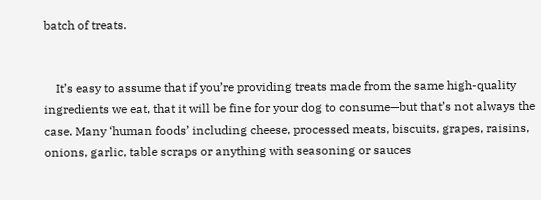batch of treats.


    It’s easy to assume that if you’re providing treats made from the same high-quality ingredients we eat, that it will be fine for your dog to consume—but that’s not always the case. Many ‘human foods’ including cheese, processed meats, biscuits, grapes, raisins, onions, garlic, table scraps or anything with seasoning or sauces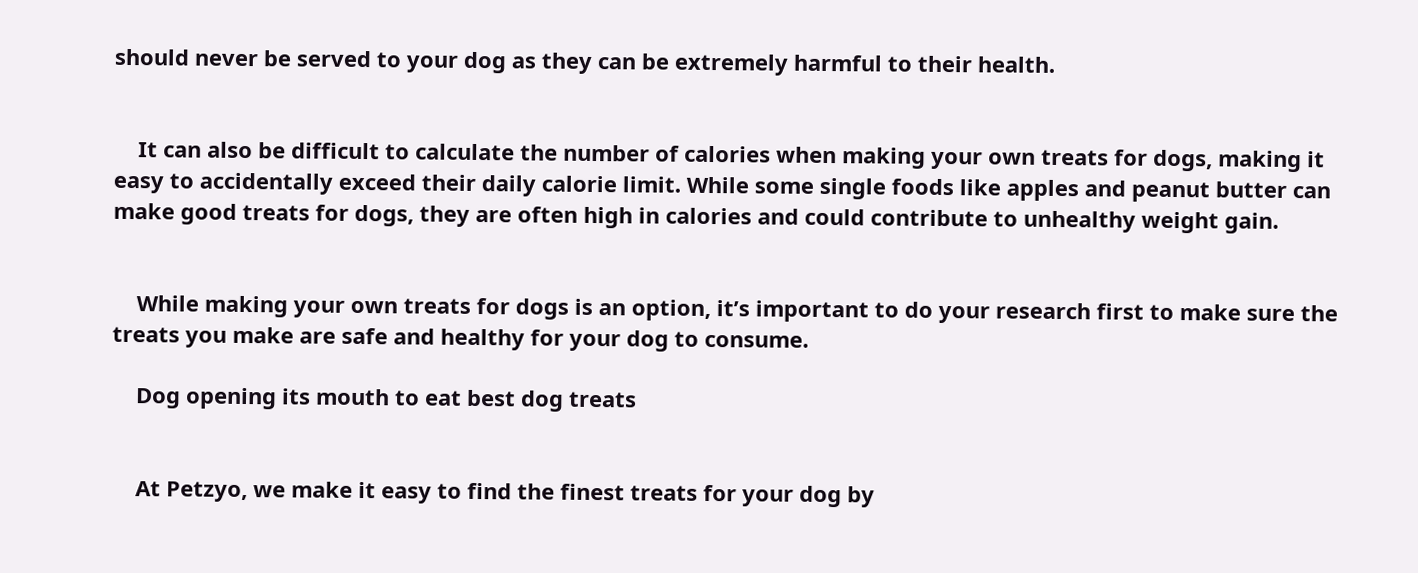should never be served to your dog as they can be extremely harmful to their health.


    It can also be difficult to calculate the number of calories when making your own treats for dogs, making it easy to accidentally exceed their daily calorie limit. While some single foods like apples and peanut butter can make good treats for dogs, they are often high in calories and could contribute to unhealthy weight gain.


    While making your own treats for dogs is an option, it’s important to do your research first to make sure the treats you make are safe and healthy for your dog to consume.

    Dog opening its mouth to eat best dog treats


    At Petzyo, we make it easy to find the finest treats for your dog by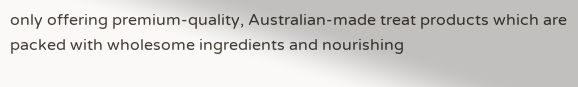only offering premium-quality, Australian-made treat products which are packed with wholesome ingredients and nourishing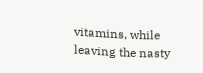vitamins, while leaving the nasty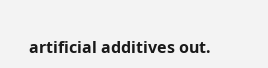artificial additives out.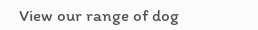View our range of dog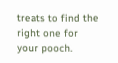treats to find the right one for your pooch.